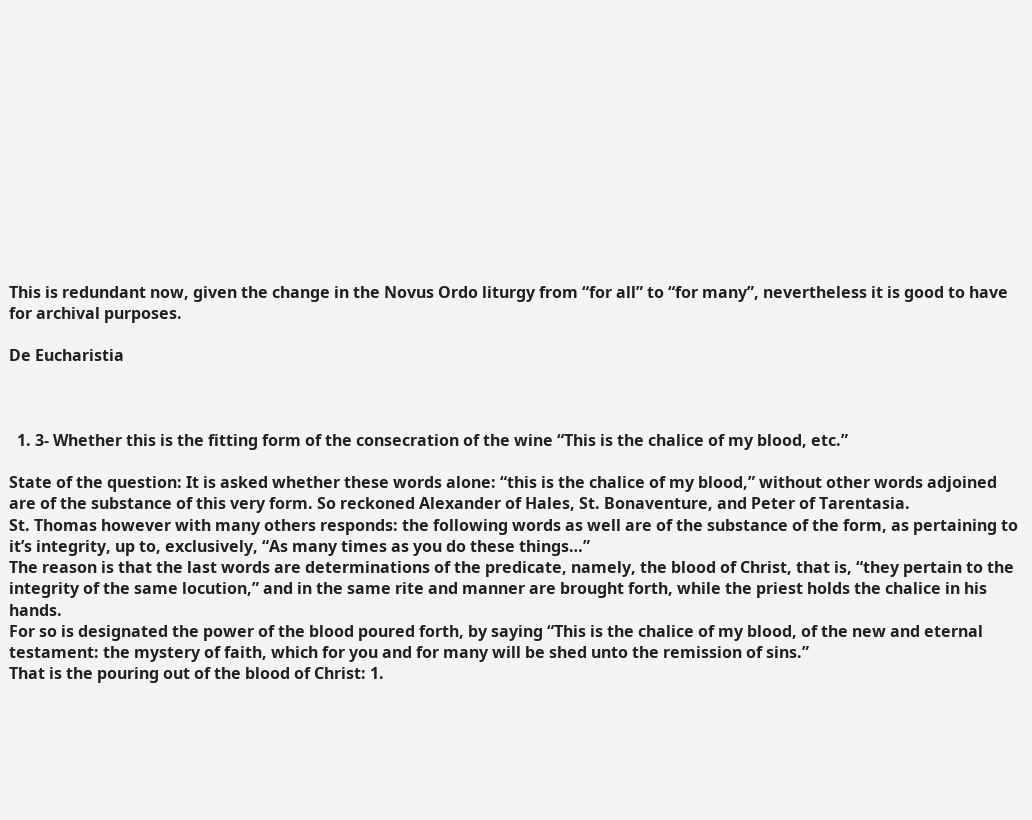This is redundant now, given the change in the Novus Ordo liturgy from “for all” to “for many”, nevertheless it is good to have for archival purposes.

De Eucharistia



  1. 3- Whether this is the fitting form of the consecration of the wine “This is the chalice of my blood, etc.”

State of the question: It is asked whether these words alone: “this is the chalice of my blood,” without other words adjoined are of the substance of this very form. So reckoned Alexander of Hales, St. Bonaventure, and Peter of Tarentasia.
St. Thomas however with many others responds: the following words as well are of the substance of the form, as pertaining to it’s integrity, up to, exclusively, “As many times as you do these things…”
The reason is that the last words are determinations of the predicate, namely, the blood of Christ, that is, “they pertain to the integrity of the same locution,” and in the same rite and manner are brought forth, while the priest holds the chalice in his hands.
For so is designated the power of the blood poured forth, by saying “This is the chalice of my blood, of the new and eternal testament: the mystery of faith, which for you and for many will be shed unto the remission of sins.”
That is the pouring out of the blood of Christ: 1.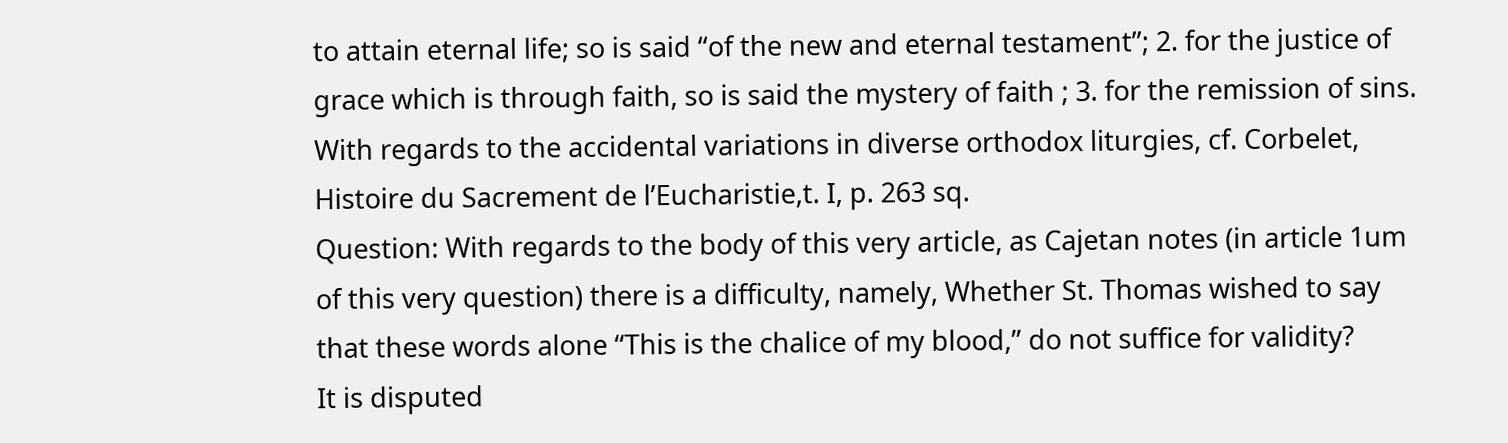to attain eternal life; so is said “of the new and eternal testament”; 2. for the justice of grace which is through faith, so is said the mystery of faith ; 3. for the remission of sins.
With regards to the accidental variations in diverse orthodox liturgies, cf. Corbelet, Histoire du Sacrement de l’Eucharistie,t. I, p. 263 sq.
Question: With regards to the body of this very article, as Cajetan notes (in article 1um of this very question) there is a difficulty, namely, Whether St. Thomas wished to say that these words alone “This is the chalice of my blood,” do not suffice for validity?
It is disputed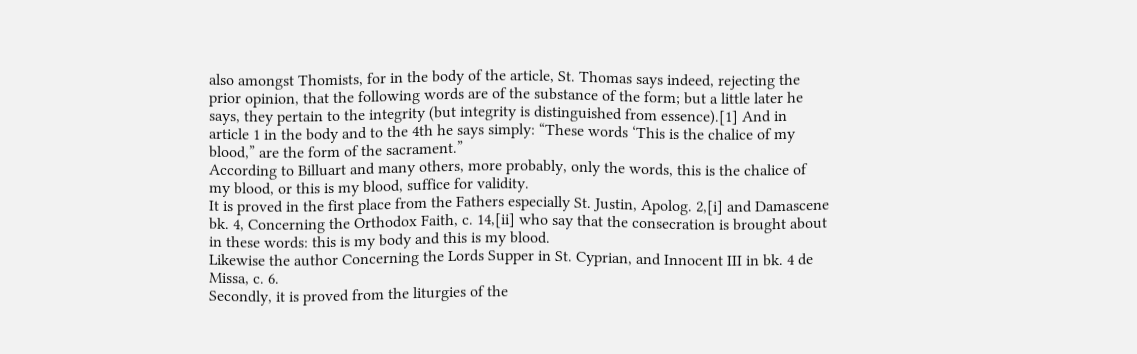also amongst Thomists, for in the body of the article, St. Thomas says indeed, rejecting the prior opinion, that the following words are of the substance of the form; but a little later he says, they pertain to the integrity (but integrity is distinguished from essence).[1] And in article 1 in the body and to the 4th he says simply: “These words ‘This is the chalice of my blood,” are the form of the sacrament.”
According to Billuart and many others, more probably, only the words, this is the chalice of my blood, or this is my blood, suffice for validity.
It is proved in the first place from the Fathers especially St. Justin, Apolog. 2,[i] and Damascene bk. 4, Concerning the Orthodox Faith, c. 14,[ii] who say that the consecration is brought about in these words: this is my body and this is my blood.
Likewise the author Concerning the Lords Supper in St. Cyprian, and Innocent III in bk. 4 de Missa, c. 6.
Secondly, it is proved from the liturgies of the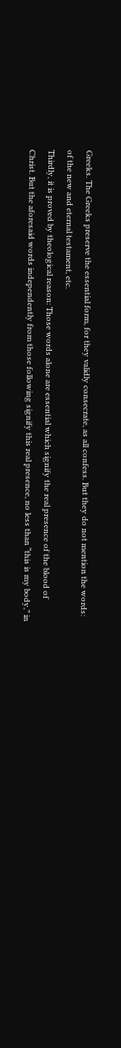Greeks. The Greeks preserve the essential form, for they validly consecrate, as all confess. But they do not mention the words: of the new and eternal testament, etc.
Thirdly, it is proved by theological reason: Those words alone are essential which signify the real presence of the blood of Christ. But the aforesaid words independently from those following signify this real presence, no less than “this is my body,” in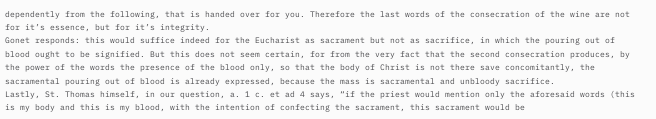dependently from the following, that is handed over for you. Therefore the last words of the consecration of the wine are not for it’s essence, but for it’s integrity.
Gonet responds: this would suffice indeed for the Eucharist as sacrament but not as sacrifice, in which the pouring out of blood ought to be signified. But this does not seem certain, for from the very fact that the second consecration produces, by the power of the words the presence of the blood only, so that the body of Christ is not there save concomitantly, the sacramental pouring out of blood is already expressed, because the mass is sacramental and unbloody sacrifice.
Lastly, St. Thomas himself, in our question, a. 1 c. et ad 4 says, “if the priest would mention only the aforesaid words (this is my body and this is my blood, with the intention of confecting the sacrament, this sacrament would be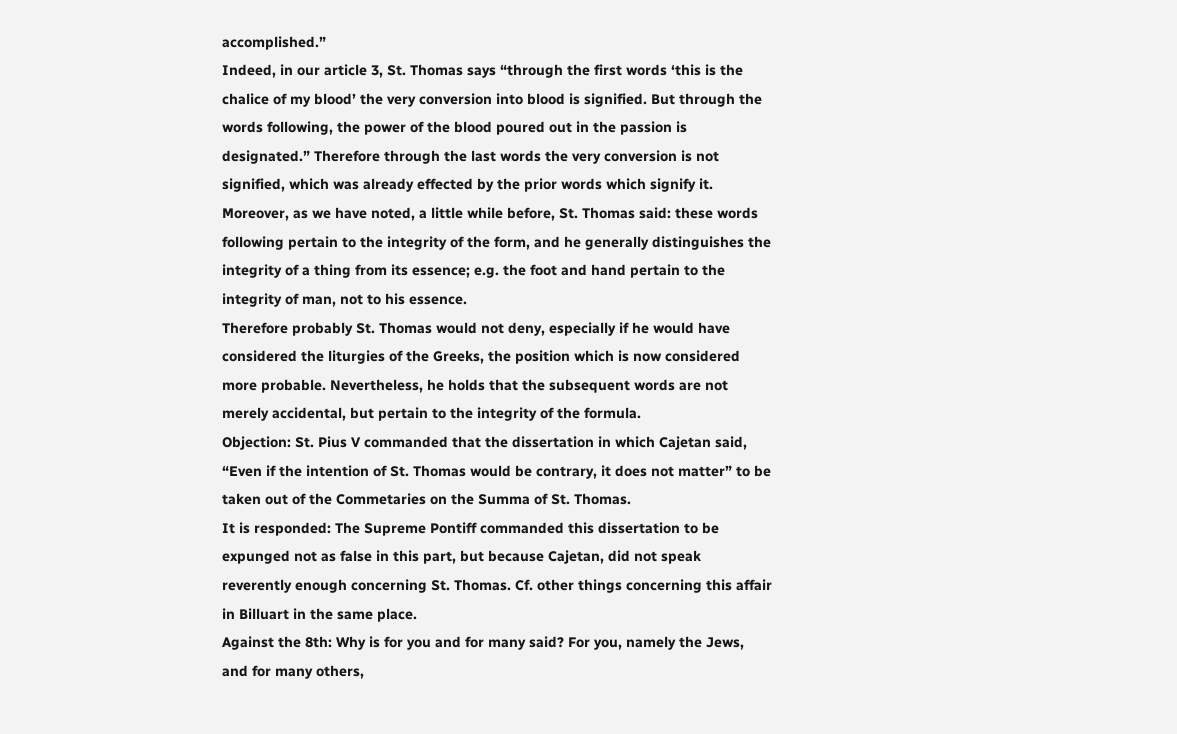accomplished.”
Indeed, in our article 3, St. Thomas says “through the first words ‘this is the chalice of my blood’ the very conversion into blood is signified. But through the words following, the power of the blood poured out in the passion is designated.” Therefore through the last words the very conversion is not signified, which was already effected by the prior words which signify it.
Moreover, as we have noted, a little while before, St. Thomas said: these words following pertain to the integrity of the form, and he generally distinguishes the integrity of a thing from its essence; e.g. the foot and hand pertain to the integrity of man, not to his essence.
Therefore probably St. Thomas would not deny, especially if he would have considered the liturgies of the Greeks, the position which is now considered more probable. Nevertheless, he holds that the subsequent words are not merely accidental, but pertain to the integrity of the formula.
Objection: St. Pius V commanded that the dissertation in which Cajetan said, “Even if the intention of St. Thomas would be contrary, it does not matter” to be taken out of the Commetaries on the Summa of St. Thomas.
It is responded: The Supreme Pontiff commanded this dissertation to be expunged not as false in this part, but because Cajetan, did not speak reverently enough concerning St. Thomas. Cf. other things concerning this affair in Billuart in the same place.
Against the 8th: Why is for you and for many said? For you, namely the Jews, and for many others,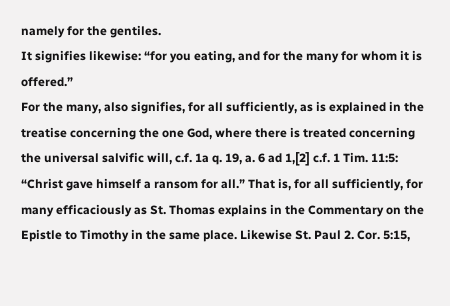namely for the gentiles.
It signifies likewise: “for you eating, and for the many for whom it is offered.”
For the many, also signifies, for all sufficiently, as is explained in the treatise concerning the one God, where there is treated concerning the universal salvific will, c.f. 1a q. 19, a. 6 ad 1,[2] c.f. 1 Tim. 11:5: “Christ gave himself a ransom for all.” That is, for all sufficiently, for many efficaciously as St. Thomas explains in the Commentary on the Epistle to Timothy in the same place. Likewise St. Paul 2. Cor. 5:15,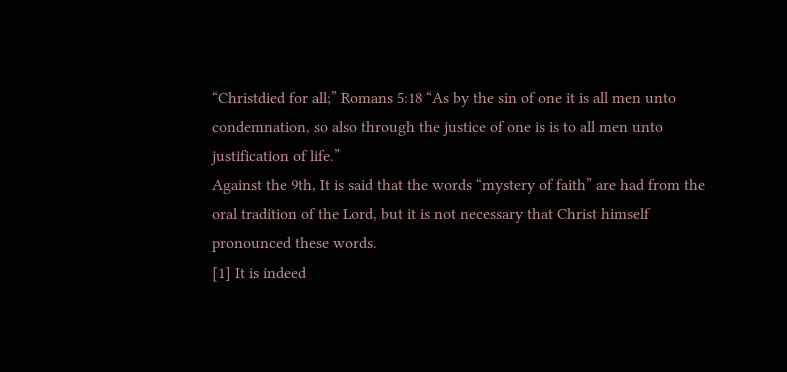“Christdied for all;” Romans 5:18 “As by the sin of one it is all men unto condemnation, so also through the justice of one is is to all men unto justification of life.”
Against the 9th, It is said that the words “mystery of faith” are had from the oral tradition of the Lord, but it is not necessary that Christ himself pronounced these words.
[1] It is indeed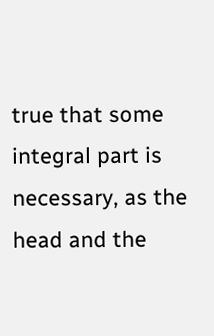true that some integral part is necessary, as the head and the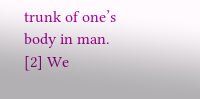trunk of one’s body in man.
[2] We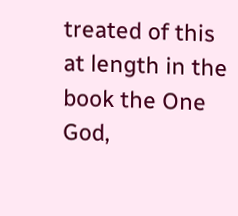treated of this at length in the book the One God,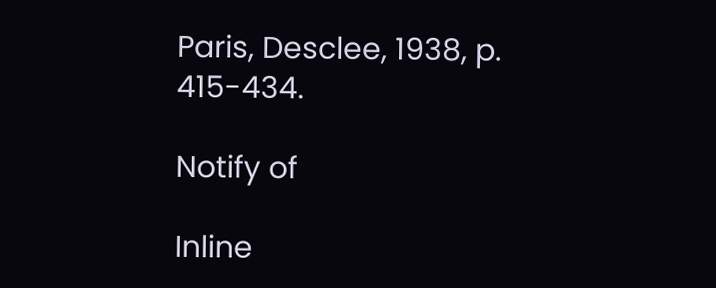Paris, Desclee, 1938, p. 415-434.

Notify of

Inline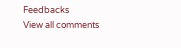Feedbacks
View all comments